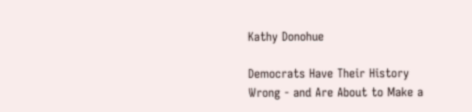Kathy Donohue

Democrats Have Their History Wrong - and Are About to Make a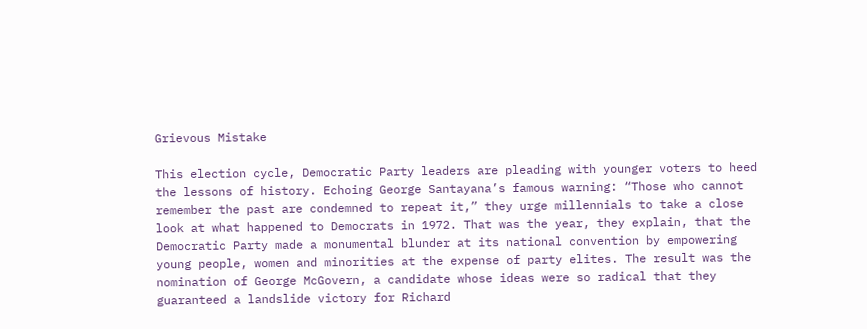Grievous Mistake

This election cycle, Democratic Party leaders are pleading with younger voters to heed the lessons of history. Echoing George Santayana’s famous warning: “Those who cannot remember the past are condemned to repeat it,” they urge millennials to take a close look at what happened to Democrats in 1972. That was the year, they explain, that the Democratic Party made a monumental blunder at its national convention by empowering young people, women and minorities at the expense of party elites. The result was the nomination of George McGovern, a candidate whose ideas were so radical that they guaranteed a landslide victory for Richard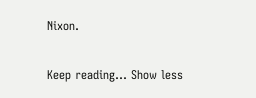Nixon.

Keep reading... Show less